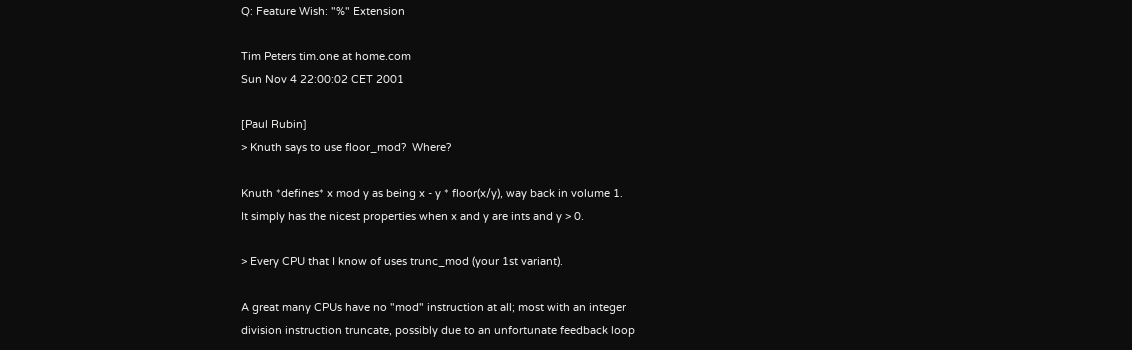Q: Feature Wish: "%" Extension

Tim Peters tim.one at home.com
Sun Nov 4 22:00:02 CET 2001

[Paul Rubin]
> Knuth says to use floor_mod?  Where?

Knuth *defines* x mod y as being x - y * floor(x/y), way back in volume 1.
It simply has the nicest properties when x and y are ints and y > 0.

> Every CPU that I know of uses trunc_mod (your 1st variant).

A great many CPUs have no "mod" instruction at all; most with an integer
division instruction truncate, possibly due to an unfortunate feedback loop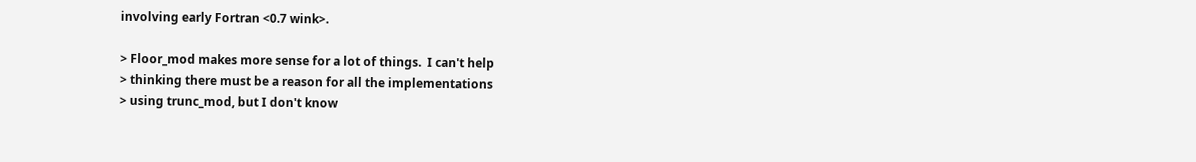involving early Fortran <0.7 wink>.

> Floor_mod makes more sense for a lot of things.  I can't help
> thinking there must be a reason for all the implementations
> using trunc_mod, but I don't know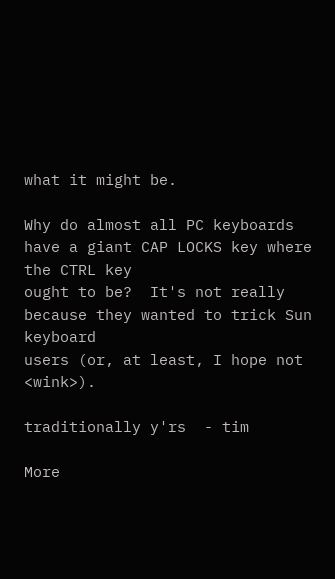what it might be.

Why do almost all PC keyboards have a giant CAP LOCKS key where the CTRL key
ought to be?  It's not really because they wanted to trick Sun keyboard
users (or, at least, I hope not <wink>).

traditionally y'rs  - tim

More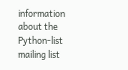information about the Python-list mailing list